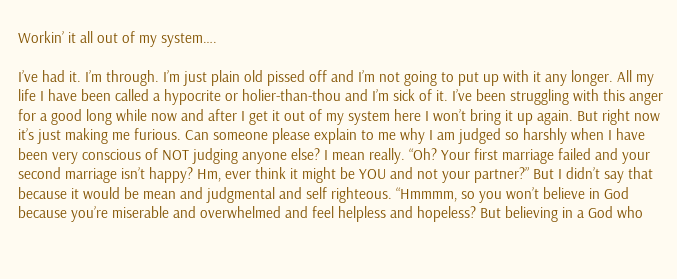Workin’ it all out of my system….

I’ve had it. I’m through. I’m just plain old pissed off and I’m not going to put up with it any longer. All my life I have been called a hypocrite or holier-than-thou and I’m sick of it. I’ve been struggling with this anger for a good long while now and after I get it out of my system here I won’t bring it up again. But right now it’s just making me furious. Can someone please explain to me why I am judged so harshly when I have been very conscious of NOT judging anyone else? I mean really. “Oh? Your first marriage failed and your second marriage isn’t happy? Hm, ever think it might be YOU and not your partner?” But I didn’t say that because it would be mean and judgmental and self righteous. “Hmmmm, so you won’t believe in God because you’re miserable and overwhelmed and feel helpless and hopeless? But believing in a God who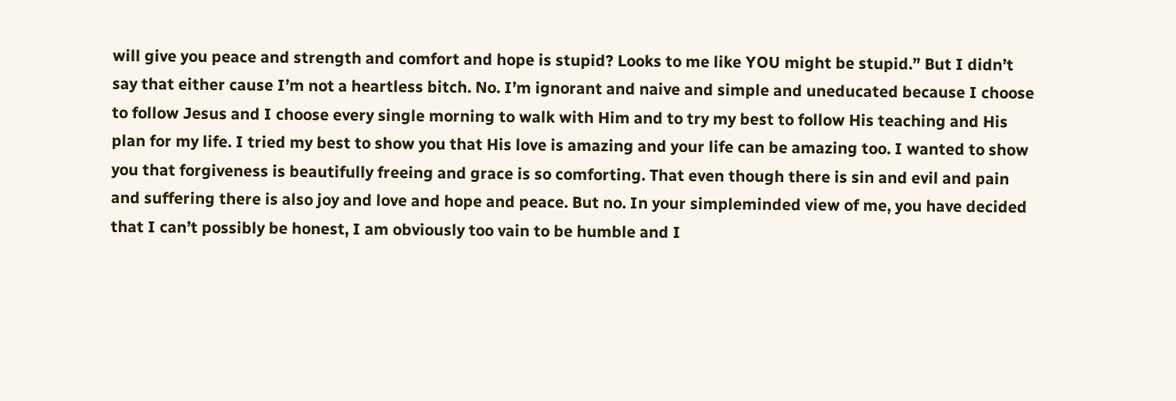will give you peace and strength and comfort and hope is stupid? Looks to me like YOU might be stupid.” But I didn’t say that either cause I’m not a heartless bitch. No. I’m ignorant and naive and simple and uneducated because I choose to follow Jesus and I choose every single morning to walk with Him and to try my best to follow His teaching and His plan for my life. I tried my best to show you that His love is amazing and your life can be amazing too. I wanted to show you that forgiveness is beautifully freeing and grace is so comforting. That even though there is sin and evil and pain and suffering there is also joy and love and hope and peace. But no. In your simpleminded view of me, you have decided that I can’t possibly be honest, I am obviously too vain to be humble and I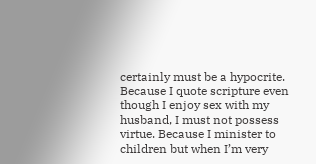certainly must be a hypocrite. Because I quote scripture even though I enjoy sex with my husband, I must not possess virtue. Because I minister to children but when I’m very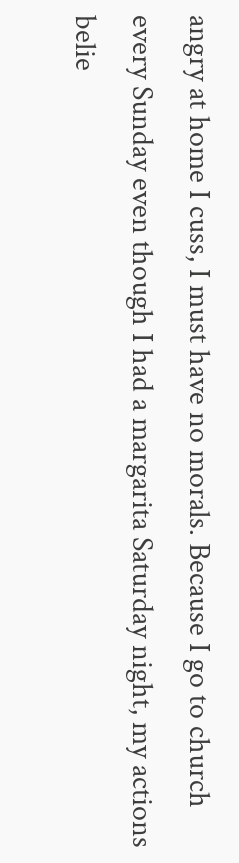angry at home I cuss, I must have no morals. Because I go to church every Sunday even though I had a margarita Saturday night, my actions belie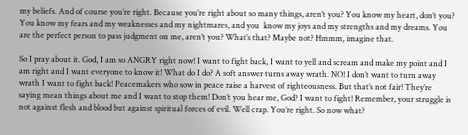my beliefs. And of course you’re right. Because you’re right about so many things, aren’t you? You know my heart, don’t you? You know my fears and my weaknesses and my nightmares, and you  know my joys and my strengths and my dreams. You are the perfect person to pass judgment on me, aren’t you? What’s that? Maybe not? Hmmm, imagine that.

So I pray about it. God, I am so ANGRY right now! I want to fight back, I want to yell and scream and make my point and I am right and I want everyone to know it! What do I do? A soft answer turns away wrath. NO! I don’t want to turn away wrath I want to fight back! Peacemakers who sow in peace raise a harvest of righteousness. But that’s not fair! They’re saying mean things about me and I want to stop them! Don’t you hear me, God? I want to fight! Remember, your struggle is not against flesh and blood but against spiritual forces of evil. Well crap. You’re right. So now what?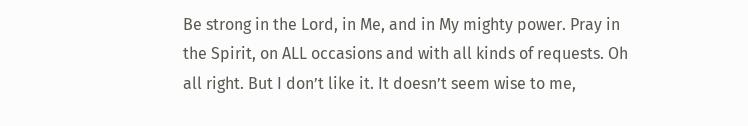Be strong in the Lord, in Me, and in My mighty power. Pray in the Spirit, on ALL occasions and with all kinds of requests. Oh all right. But I don’t like it. It doesn’t seem wise to me,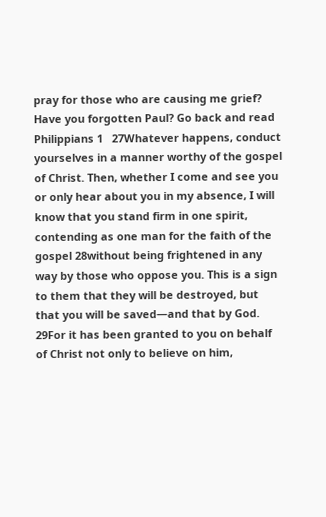pray for those who are causing me grief? Have you forgotten Paul? Go back and read Philippians 1   27Whatever happens, conduct yourselves in a manner worthy of the gospel of Christ. Then, whether I come and see you or only hear about you in my absence, I will know that you stand firm in one spirit, contending as one man for the faith of the gospel 28without being frightened in any way by those who oppose you. This is a sign to them that they will be destroyed, but that you will be saved—and that by God. 29For it has been granted to you on behalf of Christ not only to believe on him,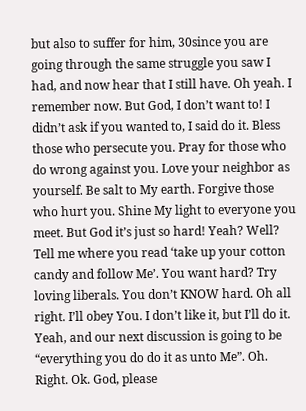but also to suffer for him, 30since you are going through the same struggle you saw I had, and now hear that I still have. Oh yeah. I remember now. But God, I don’t want to! I didn’t ask if you wanted to, I said do it. Bless those who persecute you. Pray for those who do wrong against you. Love your neighbor as yourself. Be salt to My earth. Forgive those who hurt you. Shine My light to everyone you meet. But God it’s just so hard! Yeah? Well? Tell me where you read ‘take up your cotton candy and follow Me’. You want hard? Try loving liberals. You don’t KNOW hard. Oh all right. I’ll obey You. I don’t like it, but I’ll do it. Yeah, and our next discussion is going to be “everything you do do it as unto Me”. Oh. Right. Ok. God, please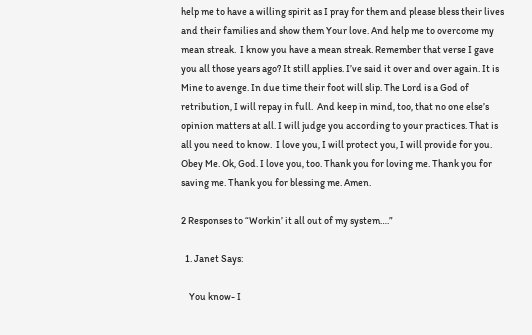help me to have a willing spirit as I pray for them and please bless their lives and their families and show them Your love. And help me to overcome my mean streak.  I know you have a mean streak. Remember that verse I gave you all those years ago? It still applies. I’ve said it over and over again. It is Mine to avenge. In due time their foot will slip. The Lord is a God of retribution, I will repay in full.  And keep in mind, too, that no one else’s opinion matters at all. I will judge you according to your practices. That is all you need to know.  I love you, I will protect you, I will provide for you. Obey Me. Ok, God. I love you, too. Thank you for loving me. Thank you for saving me. Thank you for blessing me. Amen.

2 Responses to “Workin’ it all out of my system….”

  1. Janet Says:

    You know- I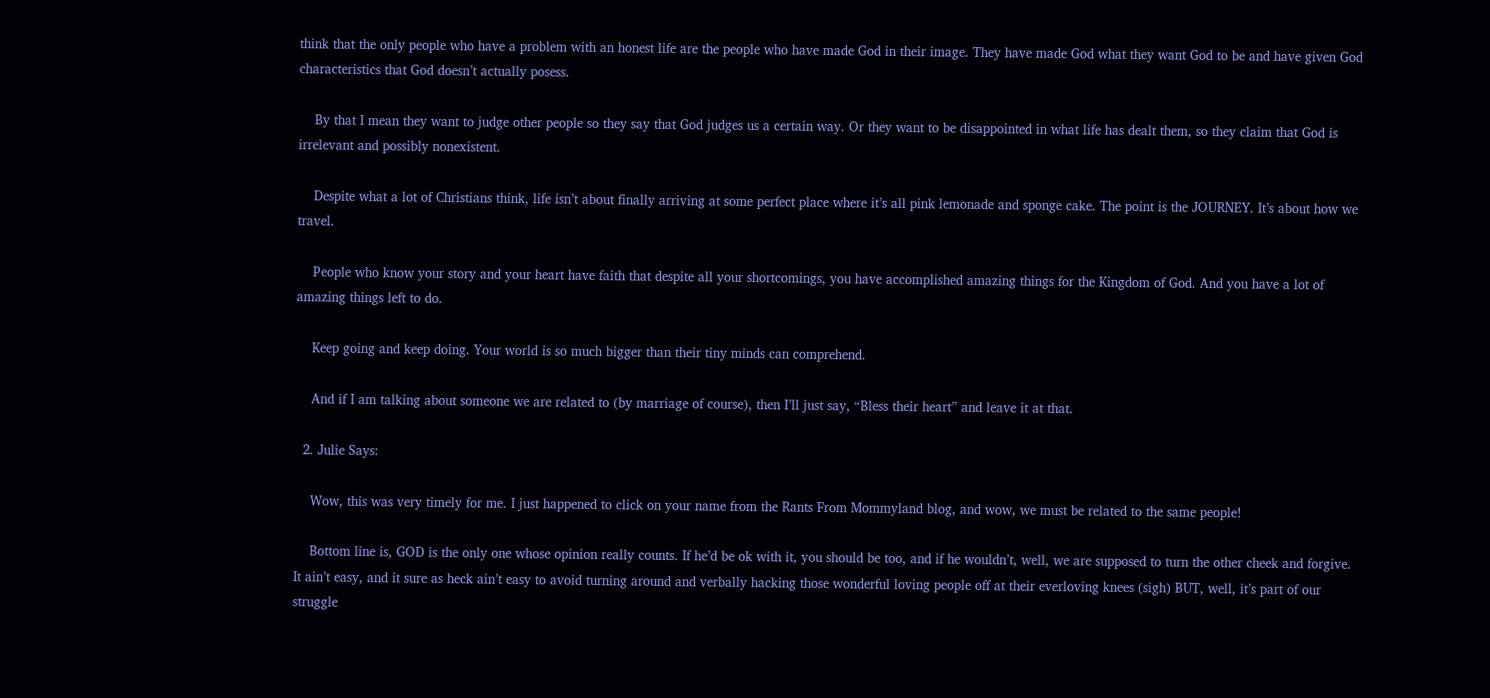think that the only people who have a problem with an honest life are the people who have made God in their image. They have made God what they want God to be and have given God characteristics that God doesn’t actually posess.

    By that I mean they want to judge other people so they say that God judges us a certain way. Or they want to be disappointed in what life has dealt them, so they claim that God is irrelevant and possibly nonexistent.

    Despite what a lot of Christians think, life isn’t about finally arriving at some perfect place where it’s all pink lemonade and sponge cake. The point is the JOURNEY. It’s about how we travel.

    People who know your story and your heart have faith that despite all your shortcomings, you have accomplished amazing things for the Kingdom of God. And you have a lot of amazing things left to do.

    Keep going and keep doing. Your world is so much bigger than their tiny minds can comprehend.

    And if I am talking about someone we are related to (by marriage of course), then I’ll just say, “Bless their heart” and leave it at that.

  2. Julie Says:

    Wow, this was very timely for me. I just happened to click on your name from the Rants From Mommyland blog, and wow, we must be related to the same people!

    Bottom line is, GOD is the only one whose opinion really counts. If he’d be ok with it, you should be too, and if he wouldn’t, well, we are supposed to turn the other cheek and forgive. It ain’t easy, and it sure as heck ain’t easy to avoid turning around and verbally hacking those wonderful loving people off at their everloving knees (sigh) BUT, well, it’s part of our struggle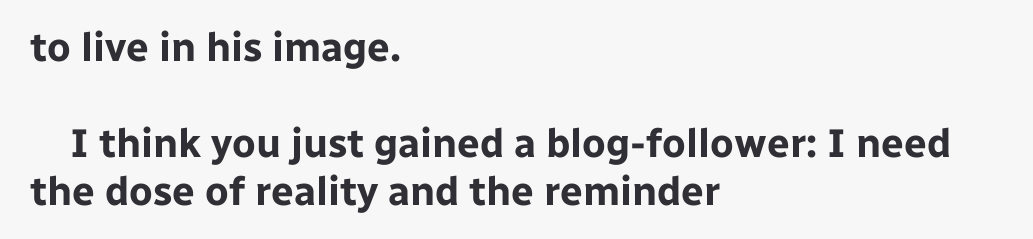to live in his image.

    I think you just gained a blog-follower: I need the dose of reality and the reminder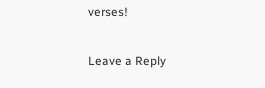verses!

Leave a Reply